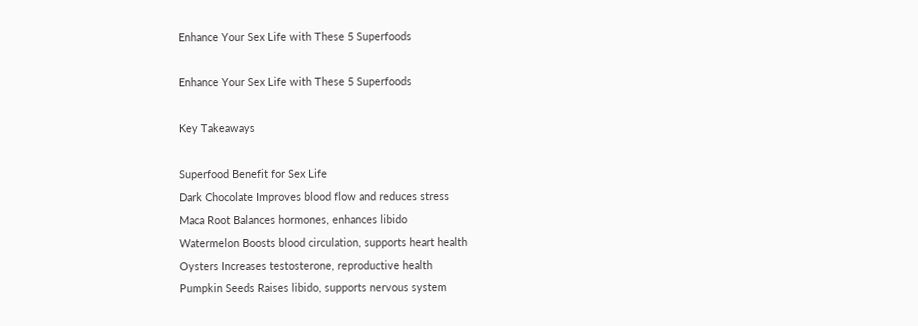Enhance Your Sex Life with These 5 Superfoods

Enhance Your Sex Life with These 5 Superfoods

Key Takeaways

Superfood Benefit for Sex Life
Dark Chocolate Improves blood flow and reduces stress
Maca Root Balances hormones, enhances libido
Watermelon Boosts blood circulation, supports heart health
Oysters Increases testosterone, reproductive health
Pumpkin Seeds Raises libido, supports nervous system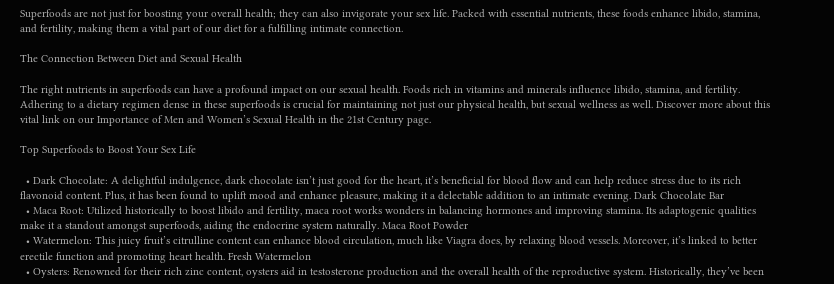Superfoods are not just for boosting your overall health; they can also invigorate your sex life. Packed with essential nutrients, these foods enhance libido, stamina, and fertility, making them a vital part of our diet for a fulfilling intimate connection.

The Connection Between Diet and Sexual Health

The right nutrients in superfoods can have a profound impact on our sexual health. Foods rich in vitamins and minerals influence libido, stamina, and fertility. Adhering to a dietary regimen dense in these superfoods is crucial for maintaining not just our physical health, but sexual wellness as well. Discover more about this vital link on our Importance of Men and Women’s Sexual Health in the 21st Century page.

Top Superfoods to Boost Your Sex Life

  • Dark Chocolate: A delightful indulgence, dark chocolate isn’t just good for the heart, it’s beneficial for blood flow and can help reduce stress due to its rich flavonoid content. Plus, it has been found to uplift mood and enhance pleasure, making it a delectable addition to an intimate evening. Dark Chocolate Bar
  • Maca Root: Utilized historically to boost libido and fertility, maca root works wonders in balancing hormones and improving stamina. Its adaptogenic qualities make it a standout amongst superfoods, aiding the endocrine system naturally. Maca Root Powder
  • Watermelon: This juicy fruit’s citrulline content can enhance blood circulation, much like Viagra does, by relaxing blood vessels. Moreover, it’s linked to better erectile function and promoting heart health. Fresh Watermelon
  • Oysters: Renowned for their rich zinc content, oysters aid in testosterone production and the overall health of the reproductive system. Historically, they’ve been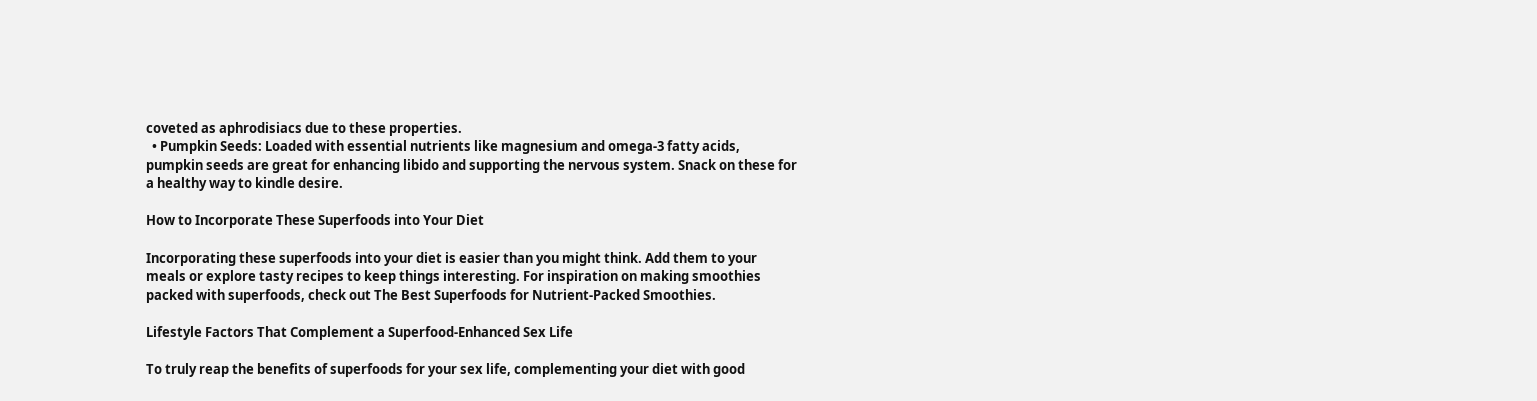coveted as aphrodisiacs due to these properties.
  • Pumpkin Seeds: Loaded with essential nutrients like magnesium and omega-3 fatty acids, pumpkin seeds are great for enhancing libido and supporting the nervous system. Snack on these for a healthy way to kindle desire.

How to Incorporate These Superfoods into Your Diet

Incorporating these superfoods into your diet is easier than you might think. Add them to your meals or explore tasty recipes to keep things interesting. For inspiration on making smoothies packed with superfoods, check out The Best Superfoods for Nutrient-Packed Smoothies.

Lifestyle Factors That Complement a Superfood-Enhanced Sex Life

To truly reap the benefits of superfoods for your sex life, complementing your diet with good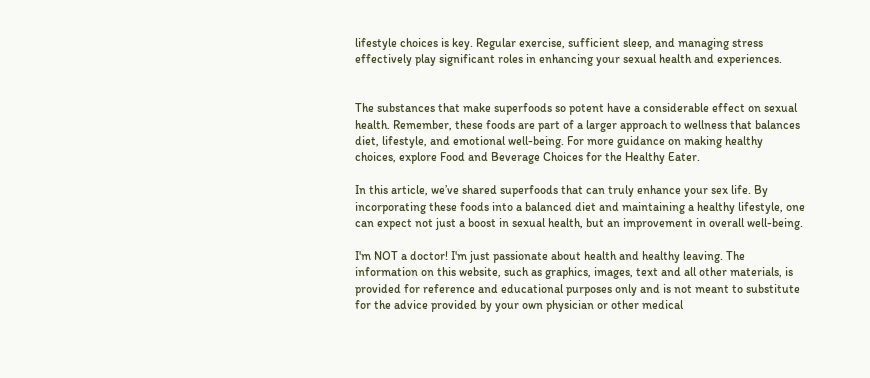lifestyle choices is key. Regular exercise, sufficient sleep, and managing stress effectively play significant roles in enhancing your sexual health and experiences.


The substances that make superfoods so potent have a considerable effect on sexual health. Remember, these foods are part of a larger approach to wellness that balances diet, lifestyle, and emotional well-being. For more guidance on making healthy choices, explore Food and Beverage Choices for the Healthy Eater.

In this article, we’ve shared superfoods that can truly enhance your sex life. By incorporating these foods into a balanced diet and maintaining a healthy lifestyle, one can expect not just a boost in sexual health, but an improvement in overall well-being.

I'm NOT a doctor! I'm just passionate about health and healthy leaving. The information on this website, such as graphics, images, text and all other materials, is provided for reference and educational purposes only and is not meant to substitute for the advice provided by your own physician or other medical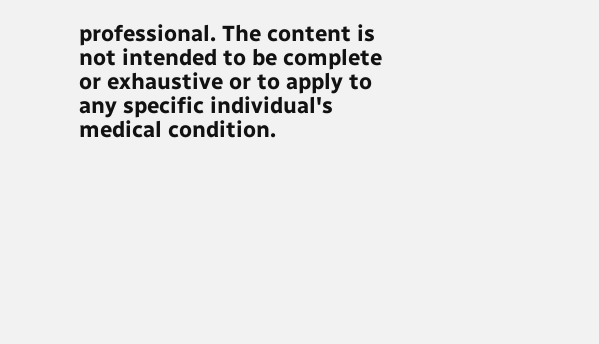professional. The content is not intended to be complete or exhaustive or to apply to any specific individual's medical condition.